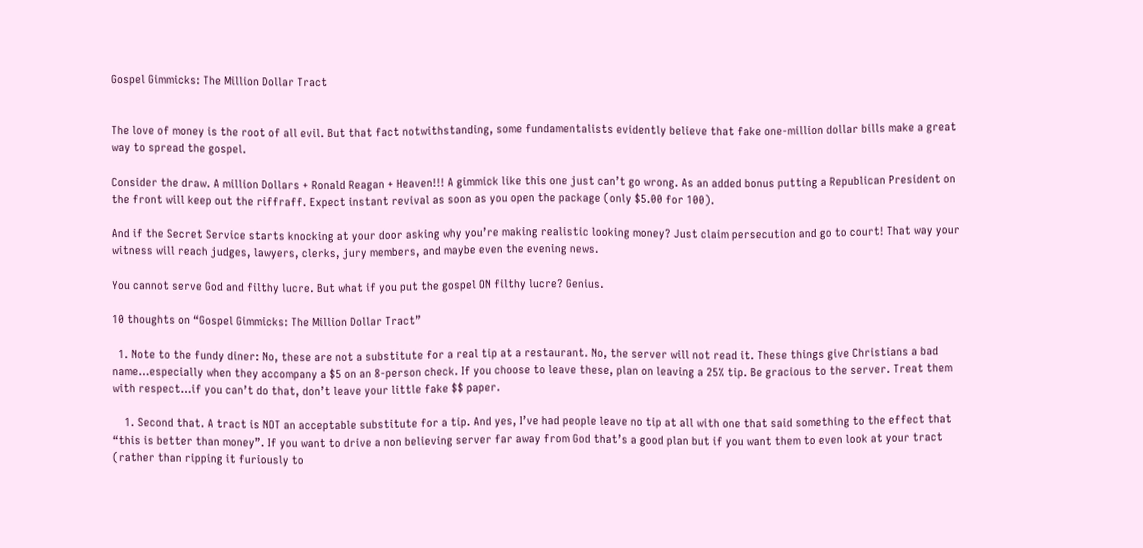Gospel Gimmicks: The Million Dollar Tract


The love of money is the root of all evil. But that fact notwithstanding, some fundamentalists evidently believe that fake one-million dollar bills make a great way to spread the gospel.

Consider the draw. A million Dollars + Ronald Reagan + Heaven!!! A gimmick like this one just can’t go wrong. As an added bonus putting a Republican President on the front will keep out the riffraff. Expect instant revival as soon as you open the package (only $5.00 for 100).

And if the Secret Service starts knocking at your door asking why you’re making realistic looking money? Just claim persecution and go to court! That way your witness will reach judges, lawyers, clerks, jury members, and maybe even the evening news.

You cannot serve God and filthy lucre. But what if you put the gospel ON filthy lucre? Genius.

10 thoughts on “Gospel Gimmicks: The Million Dollar Tract”

  1. Note to the fundy diner: No, these are not a substitute for a real tip at a restaurant. No, the server will not read it. These things give Christians a bad name…especially when they accompany a $5 on an 8-person check. If you choose to leave these, plan on leaving a 25% tip. Be gracious to the server. Treat them with respect…if you can’t do that, don’t leave your little fake $$ paper.

    1. Second that. A tract is NOT an acceptable substitute for a tip. And yes, I’ve had people leave no tip at all with one that said something to the effect that “this is better than money”. If you want to drive a non believing server far away from God that’s a good plan but if you want them to even look at your tract (rather than ripping it furiously to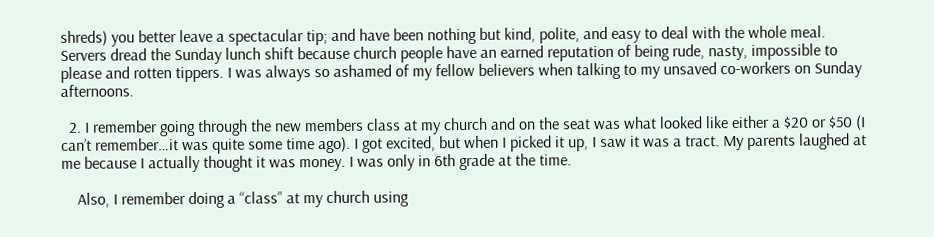shreds) you better leave a spectacular tip; and have been nothing but kind, polite, and easy to deal with the whole meal. Servers dread the Sunday lunch shift because church people have an earned reputation of being rude, nasty, impossible to please and rotten tippers. I was always so ashamed of my fellow believers when talking to my unsaved co-workers on Sunday afternoons.

  2. I remember going through the new members class at my church and on the seat was what looked like either a $20 or $50 (I can’t remember…it was quite some time ago). I got excited, but when I picked it up, I saw it was a tract. My parents laughed at me because I actually thought it was money. I was only in 6th grade at the time.

    Also, I remember doing a “class” at my church using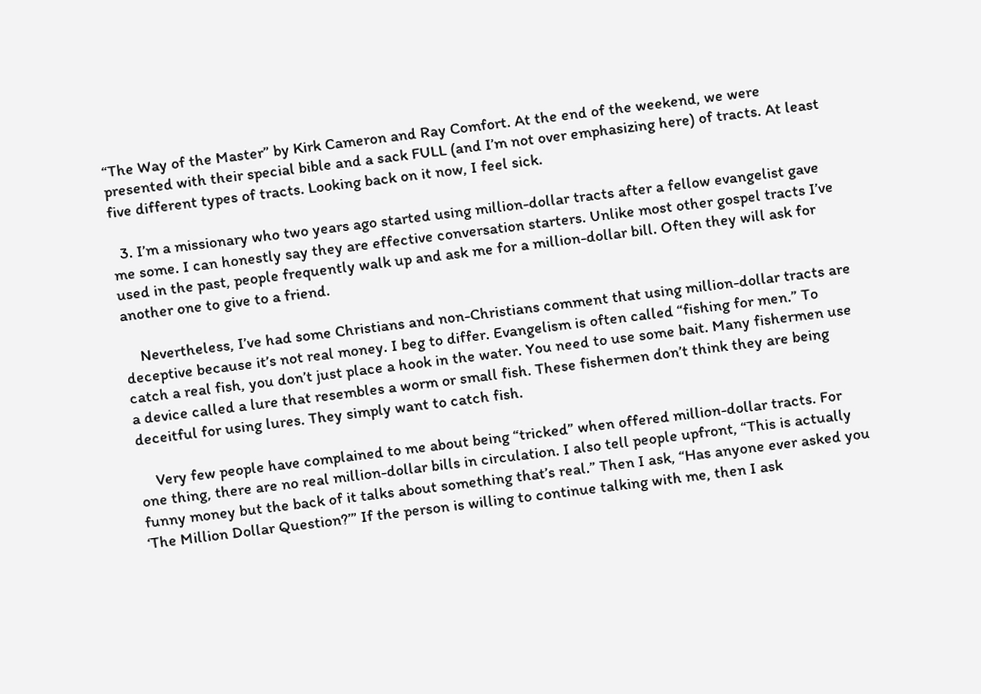“The Way of the Master” by Kirk Cameron and Ray Comfort. At the end of the weekend, we were presented with their special bible and a sack FULL (and I’m not over emphasizing here) of tracts. At least five different types of tracts. Looking back on it now, I feel sick.

  3. I’m a missionary who two years ago started using million-dollar tracts after a fellow evangelist gave me some. I can honestly say they are effective conversation starters. Unlike most other gospel tracts I’ve used in the past, people frequently walk up and ask me for a million-dollar bill. Often they will ask for another one to give to a friend.

    Nevertheless, I’ve had some Christians and non-Christians comment that using million-dollar tracts are deceptive because it’s not real money. I beg to differ. Evangelism is often called “fishing for men.” To catch a real fish, you don’t just place a hook in the water. You need to use some bait. Many fishermen use a device called a lure that resembles a worm or small fish. These fishermen don’t think they are being deceitful for using lures. They simply want to catch fish.

    Very few people have complained to me about being “tricked” when offered million-dollar tracts. For one thing, there are no real million-dollar bills in circulation. I also tell people upfront, “This is actually funny money but the back of it talks about something that’s real.” Then I ask, “Has anyone ever asked you ‘The Million Dollar Question?’” If the person is willing to continue talking with me, then I ask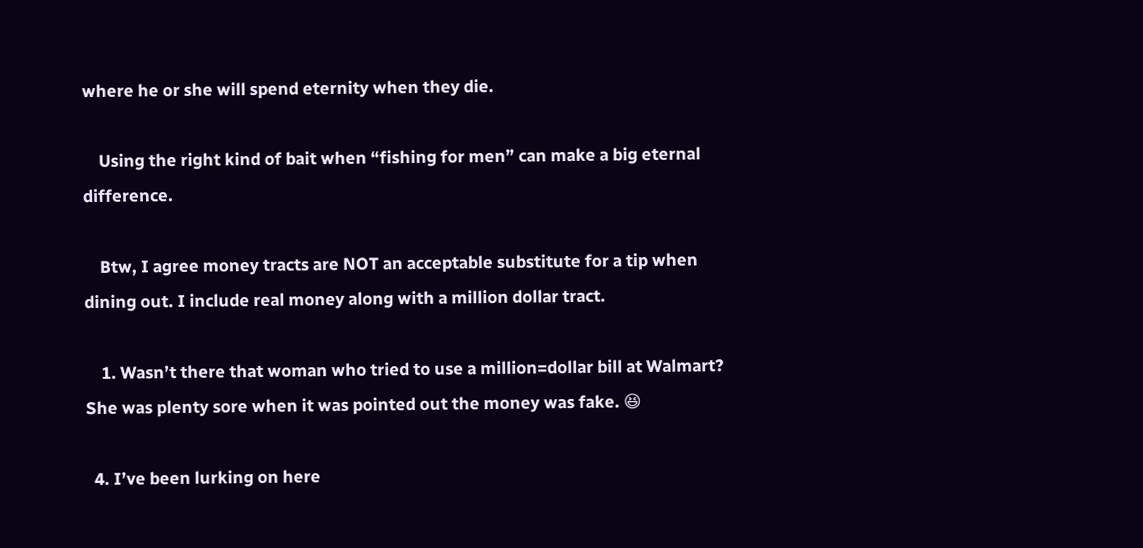where he or she will spend eternity when they die.

    Using the right kind of bait when “fishing for men” can make a big eternal difference.

    Btw, I agree money tracts are NOT an acceptable substitute for a tip when dining out. I include real money along with a million dollar tract.

    1. Wasn’t there that woman who tried to use a million=dollar bill at Walmart? She was plenty sore when it was pointed out the money was fake. 😆

  4. I’ve been lurking on here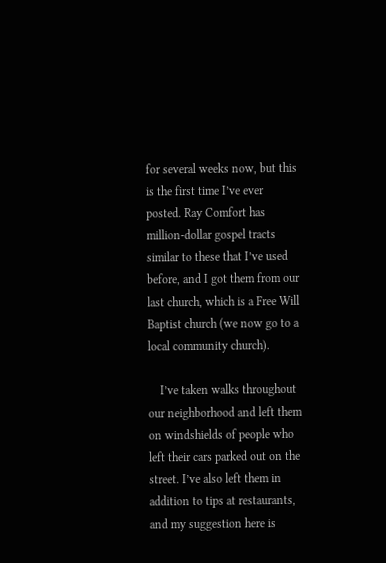for several weeks now, but this is the first time I’ve ever posted. Ray Comfort has million-dollar gospel tracts similar to these that I’ve used before, and I got them from our last church, which is a Free Will Baptist church (we now go to a local community church).

    I’ve taken walks throughout our neighborhood and left them on windshields of people who left their cars parked out on the street. I’ve also left them in addition to tips at restaurants, and my suggestion here is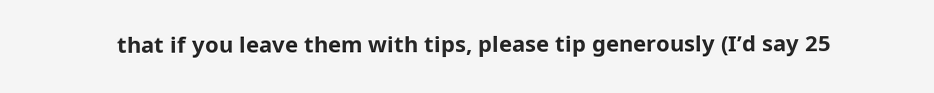that if you leave them with tips, please tip generously (I’d say 25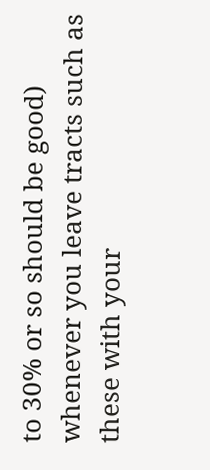to 30% or so should be good) whenever you leave tracts such as these with your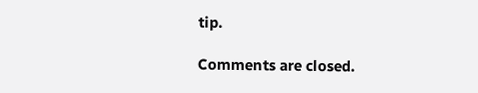tip.

Comments are closed.